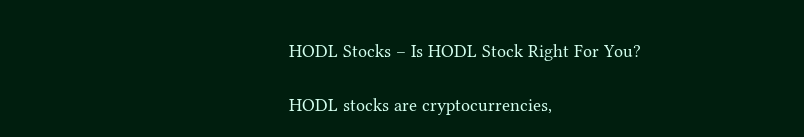HODL Stocks – Is HODL Stock Right For You?

HODL stocks are cryptocurrencies,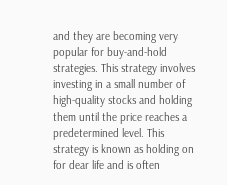and they are becoming very popular for buy-and-hold strategies. This strategy involves investing in a small number of high-quality stocks and holding them until the price reaches a predetermined level. This strategy is known as holding on for dear life and is often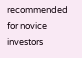recommended for novice investors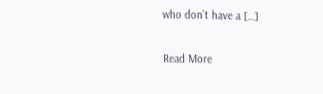who don’t have a […]

Read More